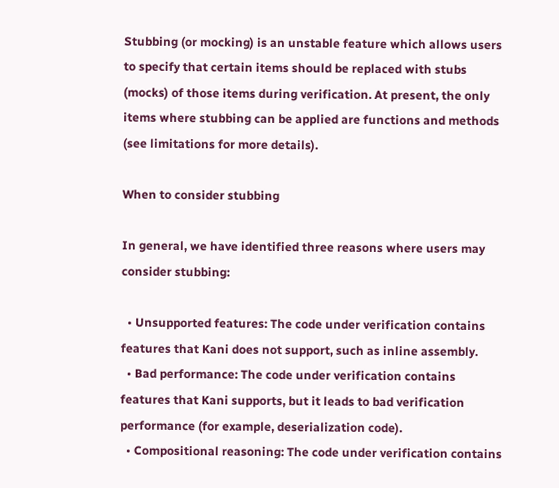Stubbing (or mocking) is an unstable feature which allows users to specify that certain items should be replaced with stubs (mocks) of those items during verification. At present, the only items where stubbing can be applied are functions and methods (see limitations for more details).

When to consider stubbing

In general, we have identified three reasons where users may consider stubbing:

  • Unsupported features: The code under verification contains features that Kani does not support, such as inline assembly.
  • Bad performance: The code under verification contains features that Kani supports, but it leads to bad verification performance (for example, deserialization code).
  • Compositional reasoning: The code under verification contains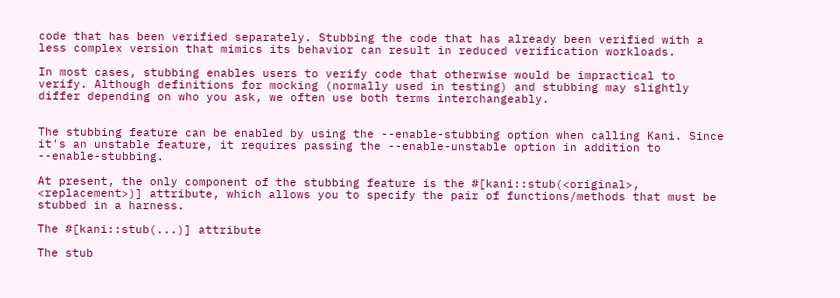code that has been verified separately. Stubbing the code that has already been verified with a less complex version that mimics its behavior can result in reduced verification workloads.

In most cases, stubbing enables users to verify code that otherwise would be impractical to verify. Although definitions for mocking (normally used in testing) and stubbing may slightly differ depending on who you ask, we often use both terms interchangeably.


The stubbing feature can be enabled by using the --enable-stubbing option when calling Kani. Since it's an unstable feature, it requires passing the --enable-unstable option in addition to --enable-stubbing.

At present, the only component of the stubbing feature is the #[kani::stub(<original>, <replacement>)] attribute, which allows you to specify the pair of functions/methods that must be stubbed in a harness.

The #[kani::stub(...)] attribute

The stub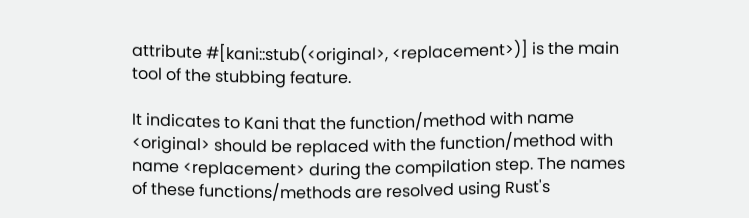attribute #[kani::stub(<original>, <replacement>)] is the main tool of the stubbing feature.

It indicates to Kani that the function/method with name <original> should be replaced with the function/method with name <replacement> during the compilation step. The names of these functions/methods are resolved using Rust's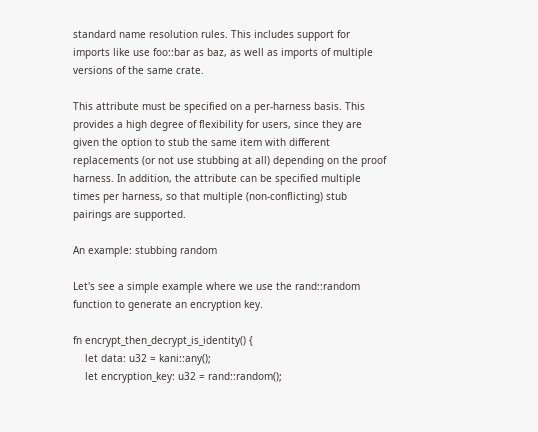standard name resolution rules. This includes support for imports like use foo::bar as baz, as well as imports of multiple versions of the same crate.

This attribute must be specified on a per-harness basis. This provides a high degree of flexibility for users, since they are given the option to stub the same item with different replacements (or not use stubbing at all) depending on the proof harness. In addition, the attribute can be specified multiple times per harness, so that multiple (non-conflicting) stub pairings are supported.

An example: stubbing random

Let's see a simple example where we use the rand::random function to generate an encryption key.

fn encrypt_then_decrypt_is_identity() {
    let data: u32 = kani::any();
    let encryption_key: u32 = rand::random();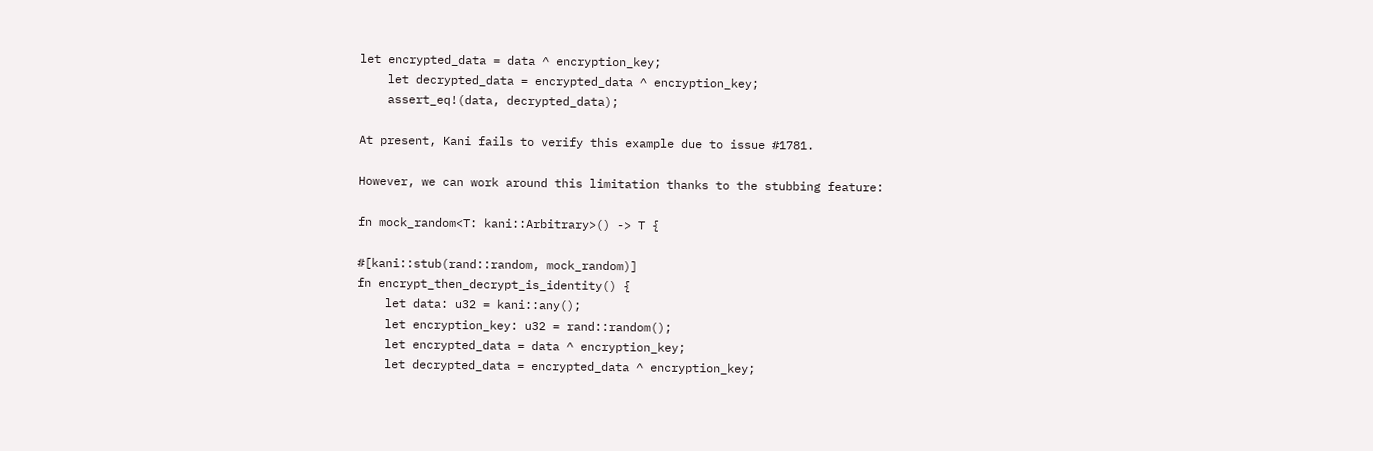let encrypted_data = data ^ encryption_key;
    let decrypted_data = encrypted_data ^ encryption_key;
    assert_eq!(data, decrypted_data);

At present, Kani fails to verify this example due to issue #1781.

However, we can work around this limitation thanks to the stubbing feature:

fn mock_random<T: kani::Arbitrary>() -> T {

#[kani::stub(rand::random, mock_random)]
fn encrypt_then_decrypt_is_identity() {
    let data: u32 = kani::any();
    let encryption_key: u32 = rand::random();
    let encrypted_data = data ^ encryption_key;
    let decrypted_data = encrypted_data ^ encryption_key;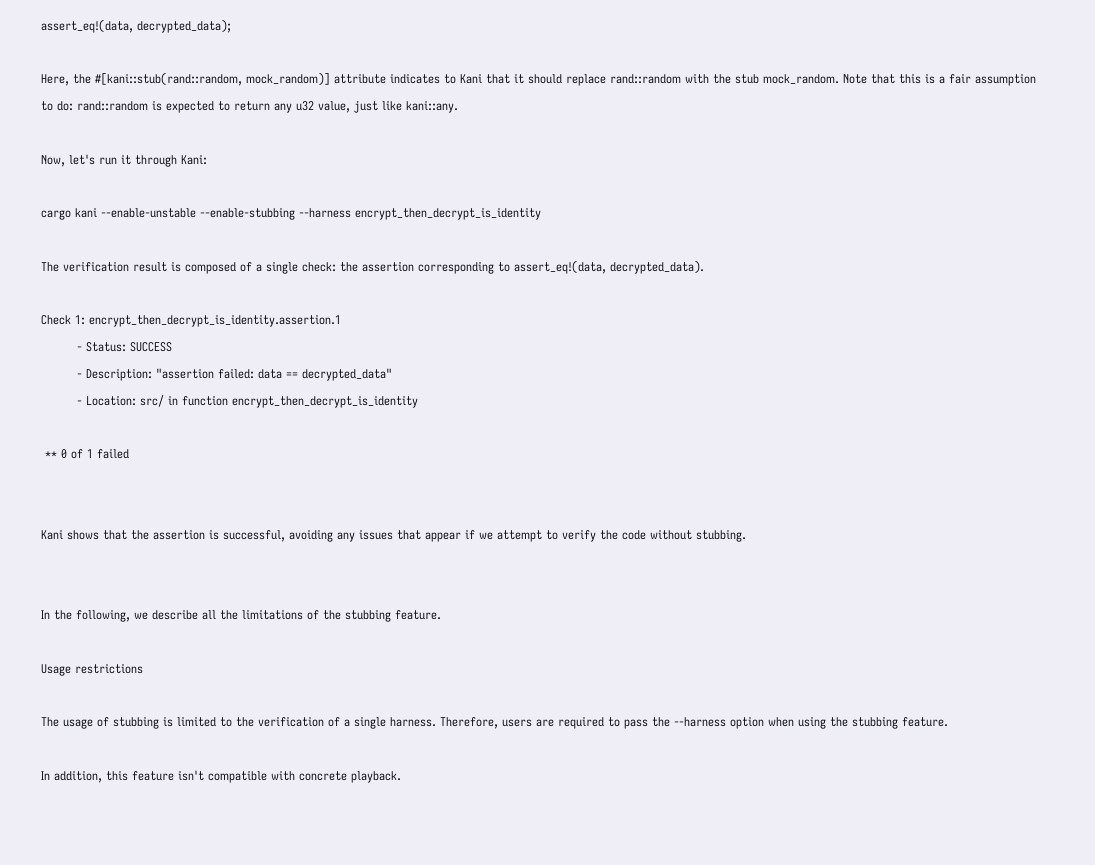assert_eq!(data, decrypted_data);

Here, the #[kani::stub(rand::random, mock_random)] attribute indicates to Kani that it should replace rand::random with the stub mock_random. Note that this is a fair assumption to do: rand::random is expected to return any u32 value, just like kani::any.

Now, let's run it through Kani:

cargo kani --enable-unstable --enable-stubbing --harness encrypt_then_decrypt_is_identity

The verification result is composed of a single check: the assertion corresponding to assert_eq!(data, decrypted_data).

Check 1: encrypt_then_decrypt_is_identity.assertion.1
         - Status: SUCCESS
         - Description: "assertion failed: data == decrypted_data"
         - Location: src/ in function encrypt_then_decrypt_is_identity

 ** 0 of 1 failed


Kani shows that the assertion is successful, avoiding any issues that appear if we attempt to verify the code without stubbing.


In the following, we describe all the limitations of the stubbing feature.

Usage restrictions

The usage of stubbing is limited to the verification of a single harness. Therefore, users are required to pass the --harness option when using the stubbing feature.

In addition, this feature isn't compatible with concrete playback.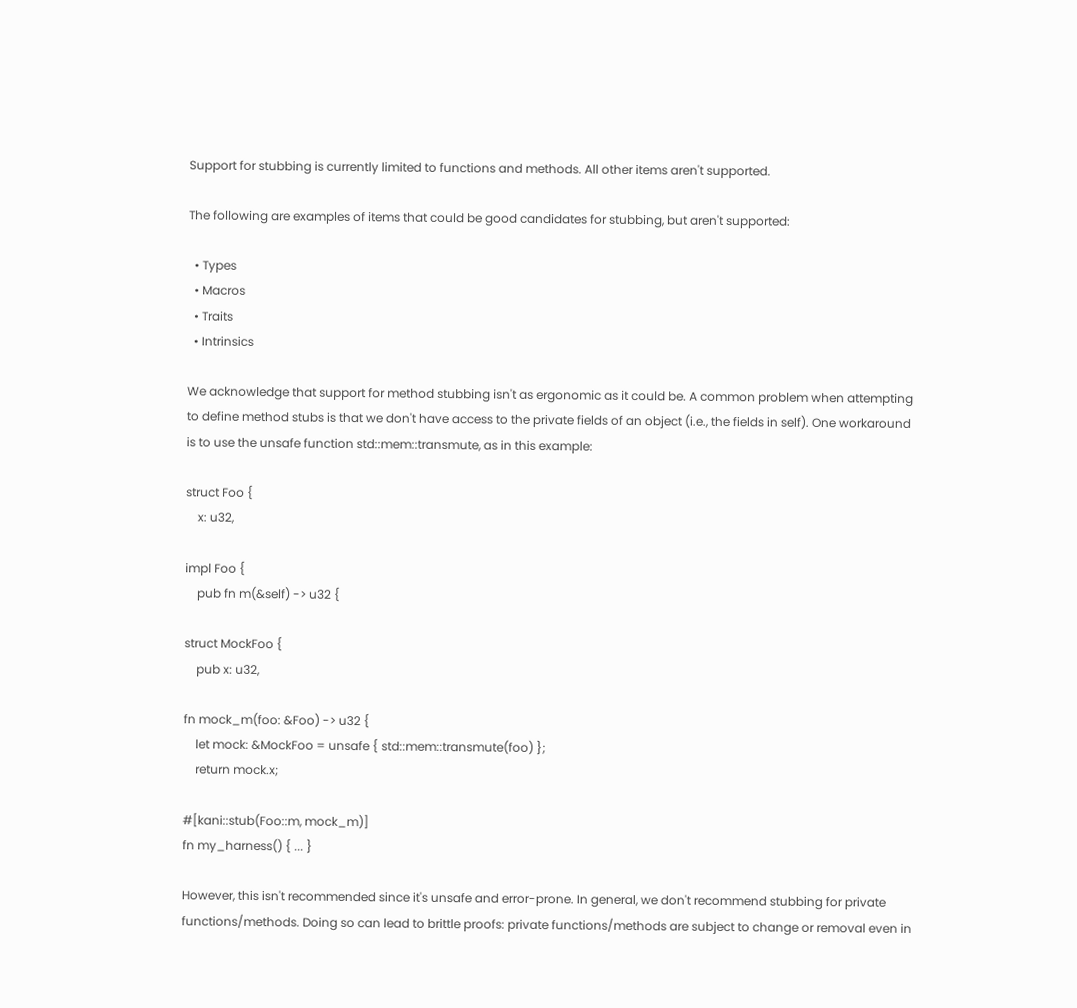Support for stubbing is currently limited to functions and methods. All other items aren't supported.

The following are examples of items that could be good candidates for stubbing, but aren't supported:

  • Types
  • Macros
  • Traits
  • Intrinsics

We acknowledge that support for method stubbing isn't as ergonomic as it could be. A common problem when attempting to define method stubs is that we don't have access to the private fields of an object (i.e., the fields in self). One workaround is to use the unsafe function std::mem::transmute, as in this example:

struct Foo {
    x: u32,

impl Foo {
    pub fn m(&self) -> u32 {

struct MockFoo {
    pub x: u32,

fn mock_m(foo: &Foo) -> u32 {
    let mock: &MockFoo = unsafe { std::mem::transmute(foo) };
    return mock.x;

#[kani::stub(Foo::m, mock_m)]
fn my_harness() { ... }

However, this isn't recommended since it's unsafe and error-prone. In general, we don't recommend stubbing for private functions/methods. Doing so can lead to brittle proofs: private functions/methods are subject to change or removal even in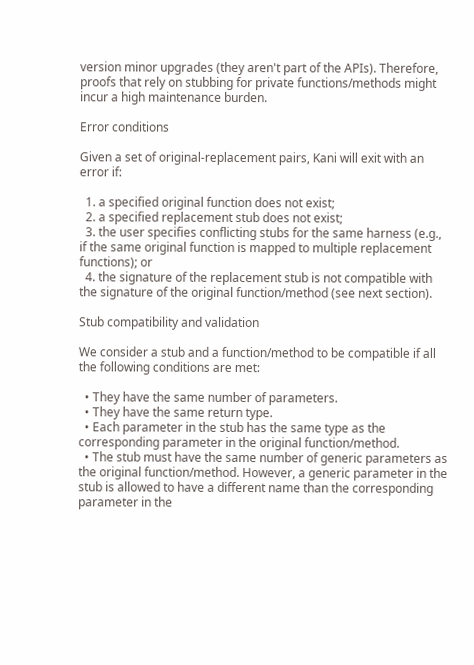version minor upgrades (they aren't part of the APIs). Therefore, proofs that rely on stubbing for private functions/methods might incur a high maintenance burden.

Error conditions

Given a set of original-replacement pairs, Kani will exit with an error if:

  1. a specified original function does not exist;
  2. a specified replacement stub does not exist;
  3. the user specifies conflicting stubs for the same harness (e.g., if the same original function is mapped to multiple replacement functions); or
  4. the signature of the replacement stub is not compatible with the signature of the original function/method (see next section).

Stub compatibility and validation

We consider a stub and a function/method to be compatible if all the following conditions are met:

  • They have the same number of parameters.
  • They have the same return type.
  • Each parameter in the stub has the same type as the corresponding parameter in the original function/method.
  • The stub must have the same number of generic parameters as the original function/method. However, a generic parameter in the stub is allowed to have a different name than the corresponding parameter in the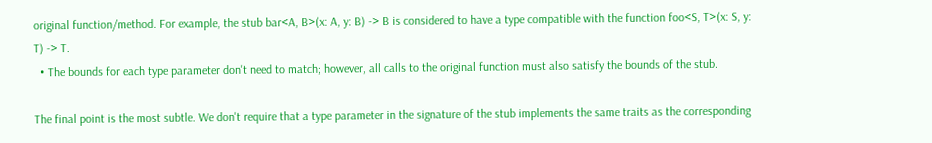original function/method. For example, the stub bar<A, B>(x: A, y: B) -> B is considered to have a type compatible with the function foo<S, T>(x: S, y: T) -> T.
  • The bounds for each type parameter don't need to match; however, all calls to the original function must also satisfy the bounds of the stub.

The final point is the most subtle. We don't require that a type parameter in the signature of the stub implements the same traits as the corresponding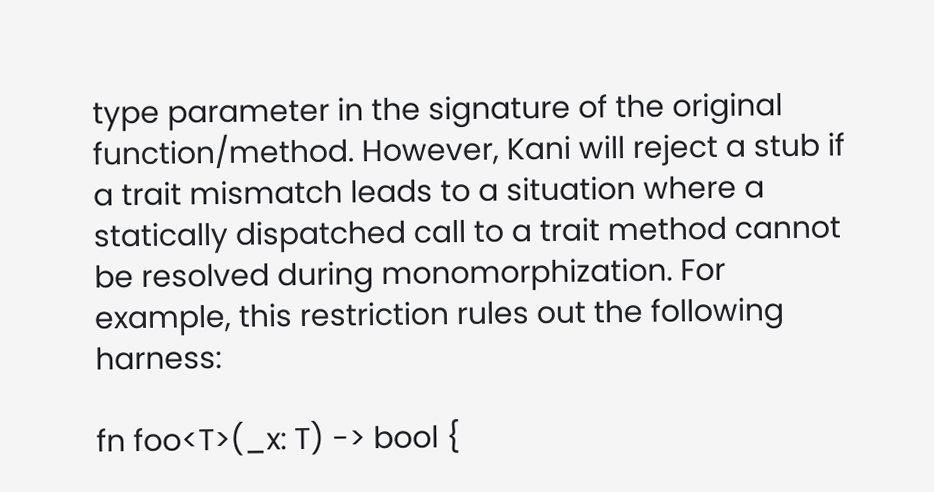type parameter in the signature of the original function/method. However, Kani will reject a stub if a trait mismatch leads to a situation where a statically dispatched call to a trait method cannot be resolved during monomorphization. For example, this restriction rules out the following harness:

fn foo<T>(_x: T) -> bool {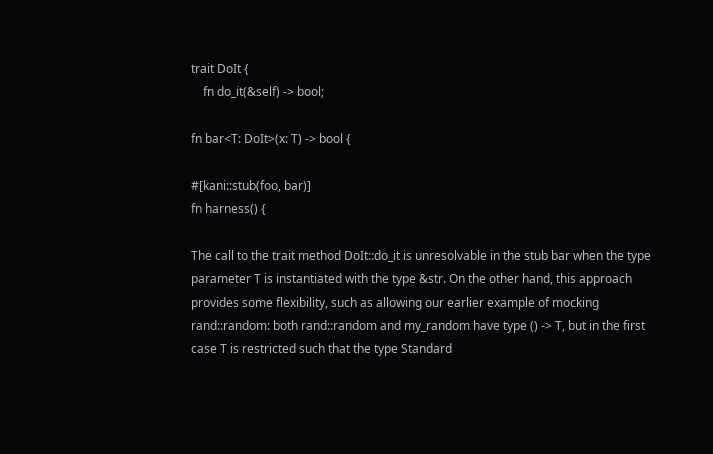trait DoIt {
    fn do_it(&self) -> bool;

fn bar<T: DoIt>(x: T) -> bool {

#[kani::stub(foo, bar)]
fn harness() {

The call to the trait method DoIt::do_it is unresolvable in the stub bar when the type parameter T is instantiated with the type &str. On the other hand, this approach provides some flexibility, such as allowing our earlier example of mocking rand::random: both rand::random and my_random have type () -> T, but in the first case T is restricted such that the type Standard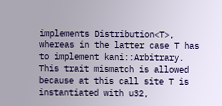implements Distribution<T>, whereas in the latter case T has to implement kani::Arbitrary. This trait mismatch is allowed because at this call site T is instantiated with u32,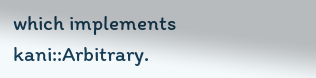which implements kani::Arbitrary.